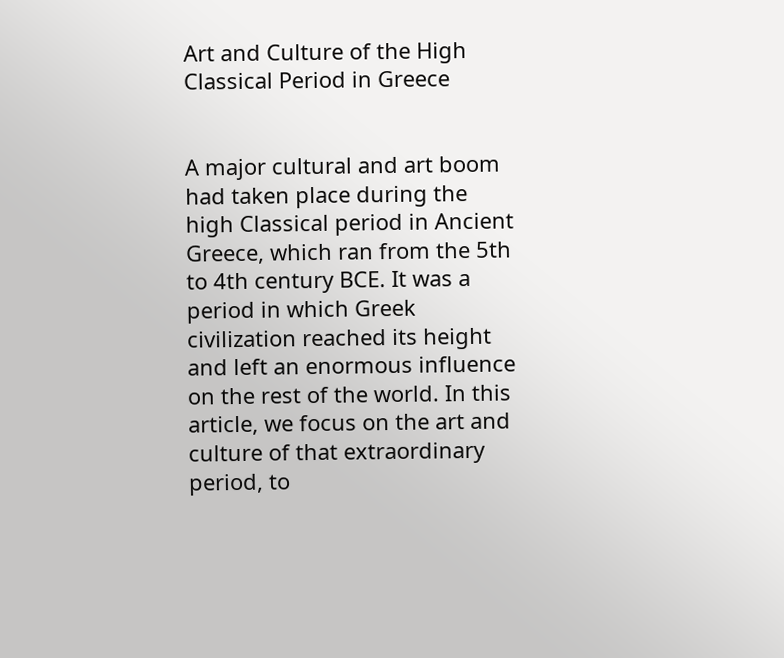Art and Culture of the High Classical Period in Greece


A major cultural and art boom had taken place during the high Classical period in Ancient Greece, which ran from the 5th to 4th century BCE. It was a period in which Greek civilization reached its height and left an enormous influence on the rest of the world. In this article, we focus on the art and culture of that extraordinary period, to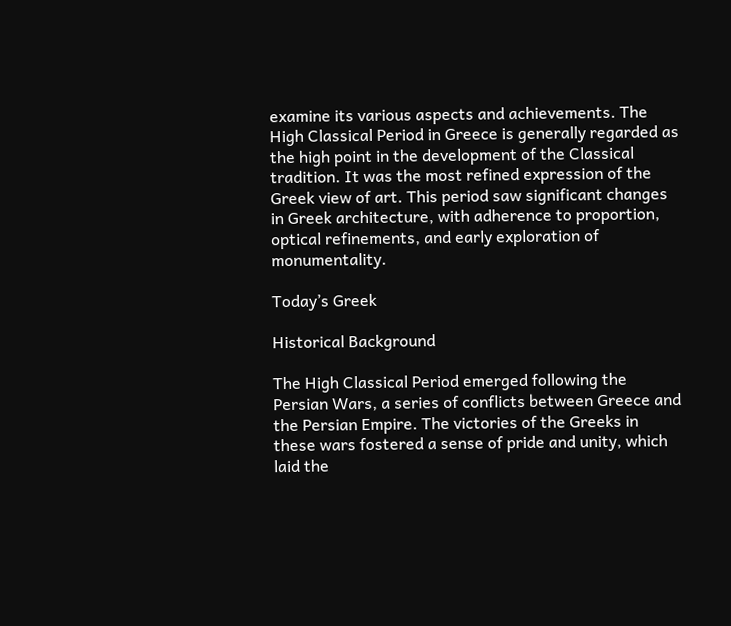examine its various aspects and achievements. The High Classical Period in Greece is generally regarded as the high point in the development of the Classical tradition. It was the most refined expression of the Greek view of art. This period saw significant changes in Greek architecture, with adherence to proportion, optical refinements, and early exploration of monumentality.

Today’s Greek

Historical Background

The High Classical Period emerged following the Persian Wars, a series of conflicts between Greece and the Persian Empire. The victories of the Greeks in these wars fostered a sense of pride and unity, which laid the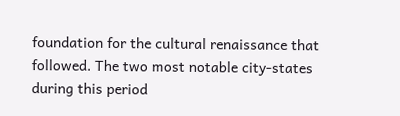foundation for the cultural renaissance that followed. The two most notable city-states during this period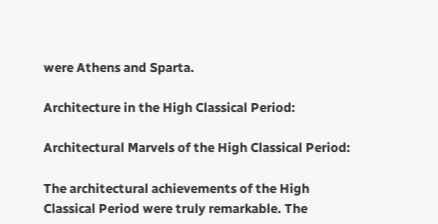were Athens and Sparta.

Architecture in the High Classical Period:

Architectural Marvels of the High Classical Period:

The architectural achievements of the High Classical Period were truly remarkable. The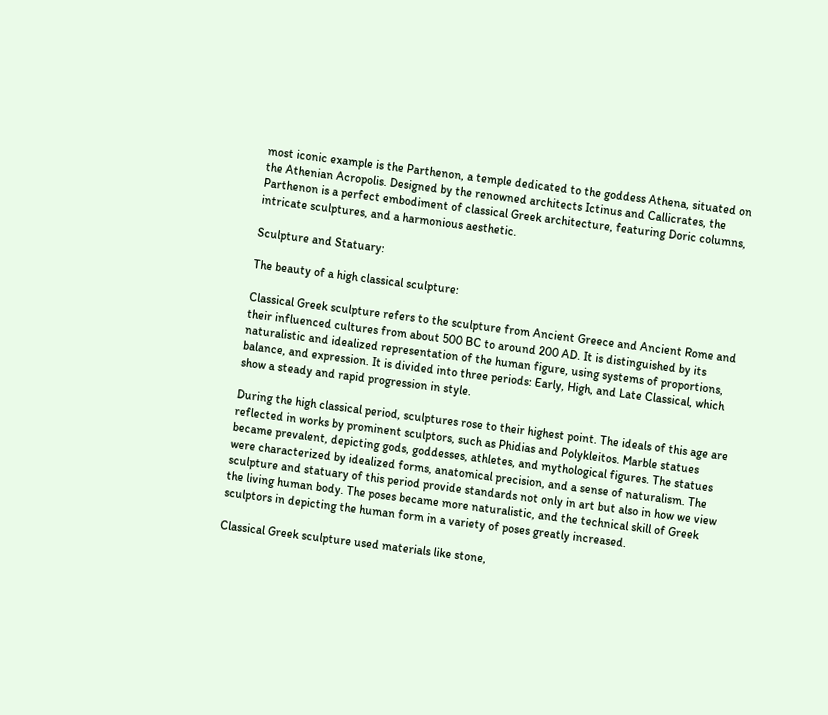most iconic example is the Parthenon, a temple dedicated to the goddess Athena, situated on the Athenian Acropolis. Designed by the renowned architects Ictinus and Callicrates, the Parthenon is a perfect embodiment of classical Greek architecture, featuring Doric columns, intricate sculptures, and a harmonious aesthetic.

Sculpture and Statuary:

The beauty of a high classical sculpture:

Classical Greek sculpture refers to the sculpture from Ancient Greece and Ancient Rome and their influenced cultures from about 500 BC to around 200 AD. It is distinguished by its naturalistic and idealized representation of the human figure, using systems of proportions, balance, and expression. It is divided into three periods: Early, High, and Late Classical, which show a steady and rapid progression in style.

During the high classical period, sculptures rose to their highest point. The ideals of this age are reflected in works by prominent sculptors, such as Phidias and Polykleitos. Marble statues became prevalent, depicting gods, goddesses, athletes, and mythological figures. The statues were characterized by idealized forms, anatomical precision, and a sense of naturalism. The sculpture and statuary of this period provide standards not only in art but also in how we view the living human body. The poses became more naturalistic, and the technical skill of Greek sculptors in depicting the human form in a variety of poses greatly increased.

Classical Greek sculpture used materials like stone,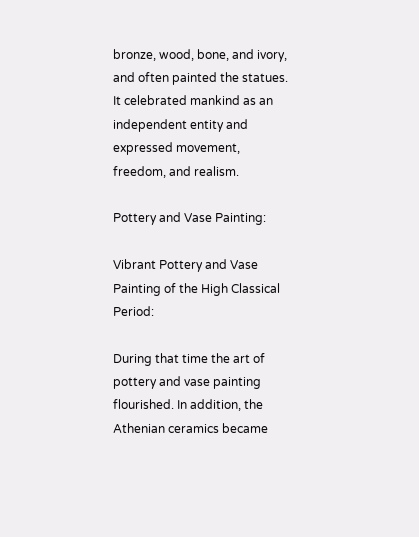bronze, wood, bone, and ivory, and often painted the statues. It celebrated mankind as an independent entity and expressed movement, freedom, and realism.

Pottery and Vase Painting:

Vibrant Pottery and Vase Painting of the High Classical Period:

During that time the art of pottery and vase painting flourished. In addition, the Athenian ceramics became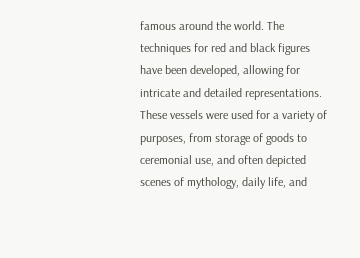famous around the world. The techniques for red and black figures have been developed, allowing for intricate and detailed representations. These vessels were used for a variety of purposes, from storage of goods to ceremonial use, and often depicted scenes of mythology, daily life, and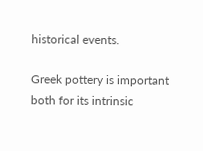historical events.

Greek pottery is important both for its intrinsic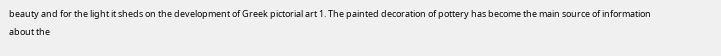beauty and for the light it sheds on the development of Greek pictorial art 1. The painted decoration of pottery has become the main source of information about the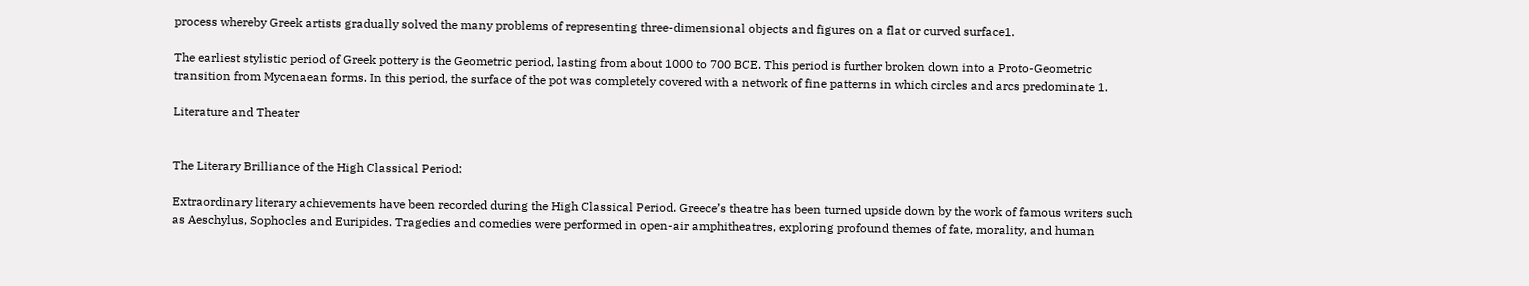process whereby Greek artists gradually solved the many problems of representing three-dimensional objects and figures on a flat or curved surface1.

The earliest stylistic period of Greek pottery is the Geometric period, lasting from about 1000 to 700 BCE. This period is further broken down into a Proto-Geometric transition from Mycenaean forms. In this period, the surface of the pot was completely covered with a network of fine patterns in which circles and arcs predominate 1.

Literature and Theater


The Literary Brilliance of the High Classical Period:

Extraordinary literary achievements have been recorded during the High Classical Period. Greece’s theatre has been turned upside down by the work of famous writers such as Aeschylus, Sophocles and Euripides. Tragedies and comedies were performed in open-air amphitheatres, exploring profound themes of fate, morality, and human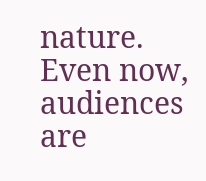nature. Even now, audiences are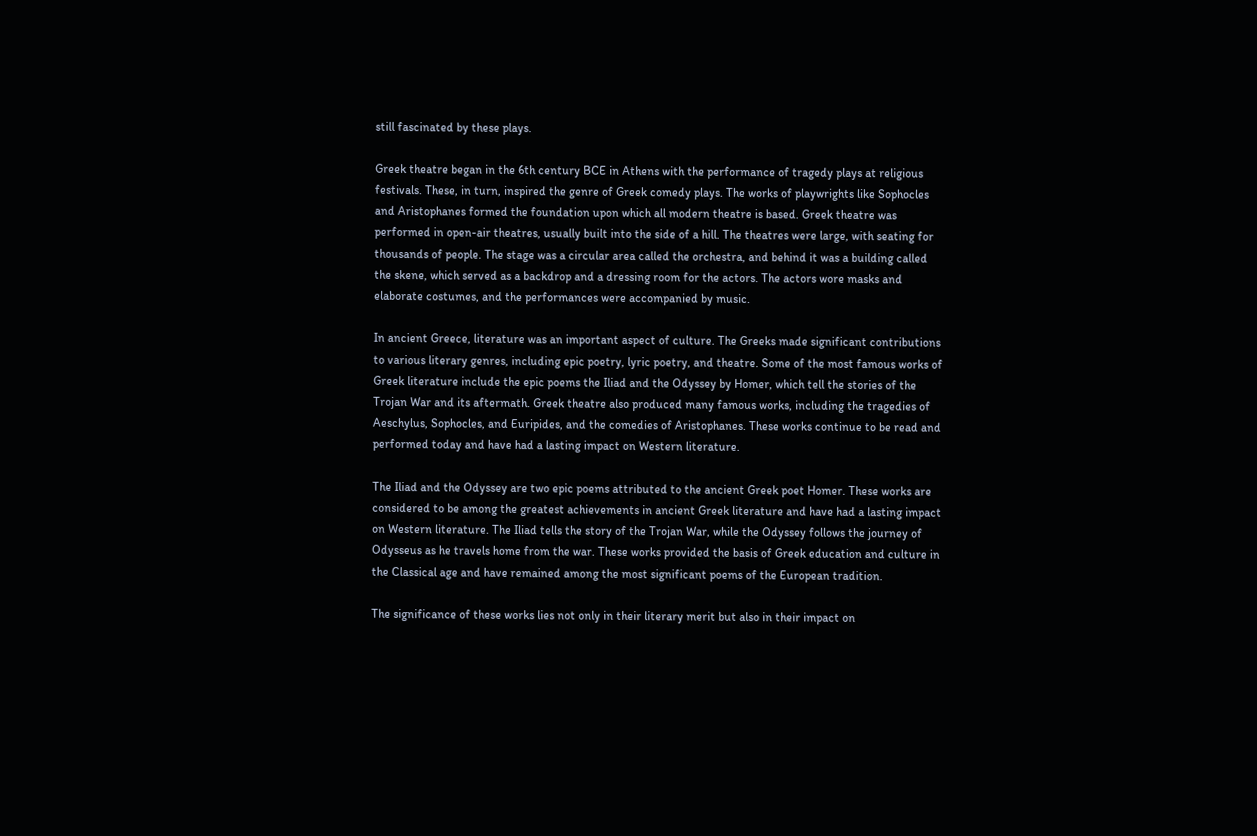still fascinated by these plays.

Greek theatre began in the 6th century BCE in Athens with the performance of tragedy plays at religious festivals. These, in turn, inspired the genre of Greek comedy plays. The works of playwrights like Sophocles and Aristophanes formed the foundation upon which all modern theatre is based. Greek theatre was performed in open-air theatres, usually built into the side of a hill. The theatres were large, with seating for thousands of people. The stage was a circular area called the orchestra, and behind it was a building called the skene, which served as a backdrop and a dressing room for the actors. The actors wore masks and elaborate costumes, and the performances were accompanied by music.

In ancient Greece, literature was an important aspect of culture. The Greeks made significant contributions to various literary genres, including epic poetry, lyric poetry, and theatre. Some of the most famous works of Greek literature include the epic poems the Iliad and the Odyssey by Homer, which tell the stories of the Trojan War and its aftermath. Greek theatre also produced many famous works, including the tragedies of Aeschylus, Sophocles, and Euripides, and the comedies of Aristophanes. These works continue to be read and performed today and have had a lasting impact on Western literature.

The Iliad and the Odyssey are two epic poems attributed to the ancient Greek poet Homer. These works are considered to be among the greatest achievements in ancient Greek literature and have had a lasting impact on Western literature. The Iliad tells the story of the Trojan War, while the Odyssey follows the journey of Odysseus as he travels home from the war. These works provided the basis of Greek education and culture in the Classical age and have remained among the most significant poems of the European tradition.

The significance of these works lies not only in their literary merit but also in their impact on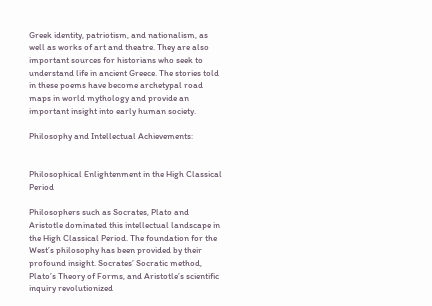Greek identity, patriotism, and nationalism, as well as works of art and theatre. They are also important sources for historians who seek to understand life in ancient Greece. The stories told in these poems have become archetypal road maps in world mythology and provide an important insight into early human society.

Philosophy and Intellectual Achievements:


Philosophical Enlightenment in the High Classical Period

Philosophers such as Socrates, Plato and Aristotle dominated this intellectual landscape in the High Classical Period. The foundation for the West’s philosophy has been provided by their profound insight. Socrates’ Socratic method, Plato’s Theory of Forms, and Aristotle’s scientific inquiry revolutionized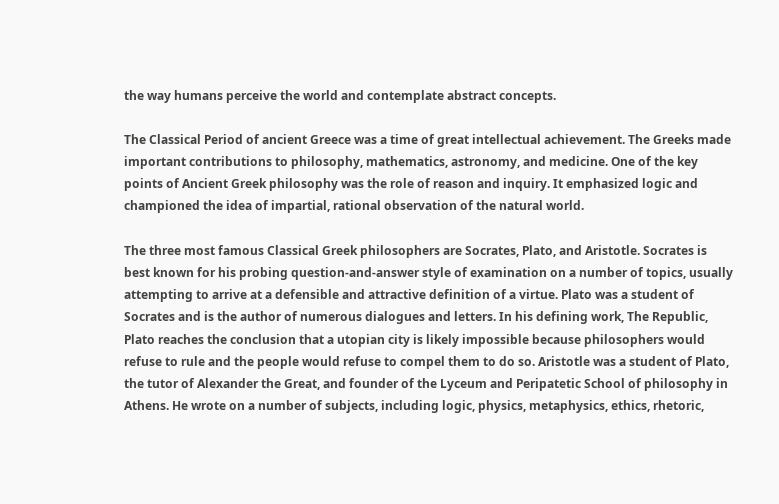the way humans perceive the world and contemplate abstract concepts.

The Classical Period of ancient Greece was a time of great intellectual achievement. The Greeks made important contributions to philosophy, mathematics, astronomy, and medicine. One of the key points of Ancient Greek philosophy was the role of reason and inquiry. It emphasized logic and championed the idea of impartial, rational observation of the natural world.

The three most famous Classical Greek philosophers are Socrates, Plato, and Aristotle. Socrates is best known for his probing question-and-answer style of examination on a number of topics, usually attempting to arrive at a defensible and attractive definition of a virtue. Plato was a student of Socrates and is the author of numerous dialogues and letters. In his defining work, The Republic, Plato reaches the conclusion that a utopian city is likely impossible because philosophers would refuse to rule and the people would refuse to compel them to do so. Aristotle was a student of Plato, the tutor of Alexander the Great, and founder of the Lyceum and Peripatetic School of philosophy in Athens. He wrote on a number of subjects, including logic, physics, metaphysics, ethics, rhetoric,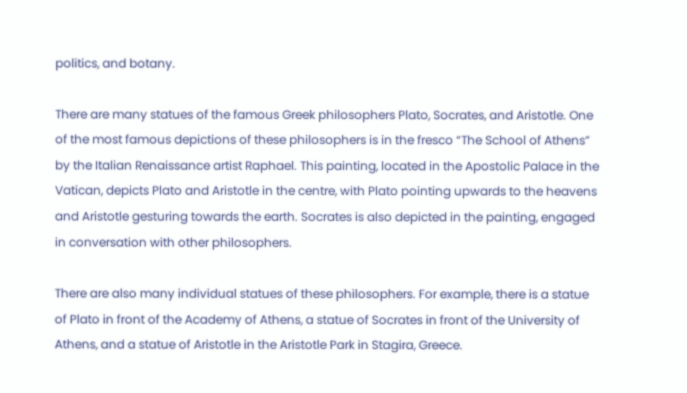politics, and botany.

There are many statues of the famous Greek philosophers Plato, Socrates, and Aristotle. One of the most famous depictions of these philosophers is in the fresco “The School of Athens” by the Italian Renaissance artist Raphael. This painting, located in the Apostolic Palace in the Vatican, depicts Plato and Aristotle in the centre, with Plato pointing upwards to the heavens and Aristotle gesturing towards the earth. Socrates is also depicted in the painting, engaged in conversation with other philosophers.

There are also many individual statues of these philosophers. For example, there is a statue of Plato in front of the Academy of Athens, a statue of Socrates in front of the University of Athens, and a statue of Aristotle in the Aristotle Park in Stagira, Greece.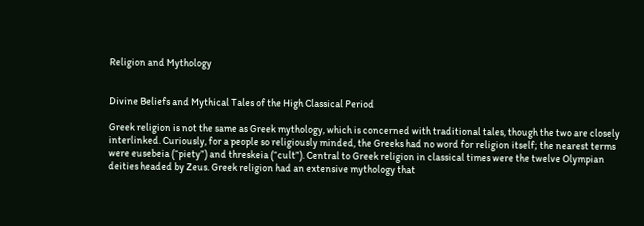Religion and Mythology


Divine Beliefs and Mythical Tales of the High Classical Period

Greek religion is not the same as Greek mythology, which is concerned with traditional tales, though the two are closely interlinked. Curiously, for a people so religiously minded, the Greeks had no word for religion itself; the nearest terms were eusebeia (“piety”) and threskeia (“cult”). Central to Greek religion in classical times were the twelve Olympian deities headed by Zeus. Greek religion had an extensive mythology that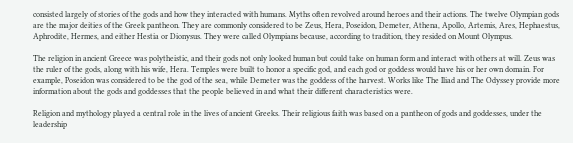consisted largely of stories of the gods and how they interacted with humans. Myths often revolved around heroes and their actions. The twelve Olympian gods are the major deities of the Greek pantheon. They are commonly considered to be Zeus, Hera, Poseidon, Demeter, Athena, Apollo, Artemis, Ares, Hephaestus, Aphrodite, Hermes, and either Hestia or Dionysus. They were called Olympians because, according to tradition, they resided on Mount Olympus.

The religion in ancient Greece was polytheistic, and their gods not only looked human but could take on human form and interact with others at will. Zeus was the ruler of the gods, along with his wife, Hera. Temples were built to honor a specific god, and each god or goddess would have his or her own domain. For example, Poseidon was considered to be the god of the sea, while Demeter was the goddess of the harvest. Works like The Iliad and The Odyssey provide more information about the gods and goddesses that the people believed in and what their different characteristics were.

Religion and mythology played a central role in the lives of ancient Greeks. Their religious faith was based on a pantheon of gods and goddesses, under the leadership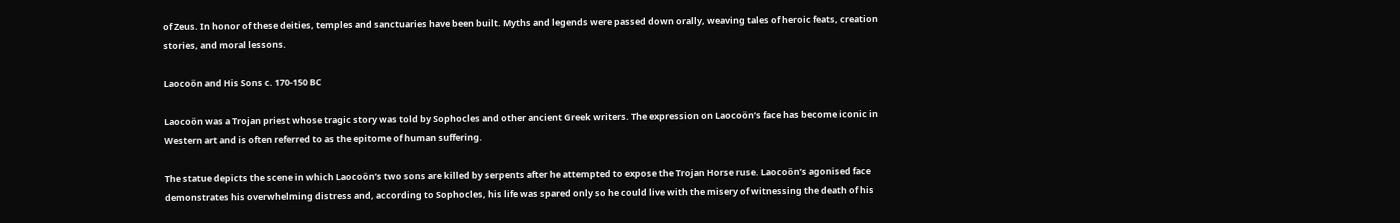of Zeus. In honor of these deities, temples and sanctuaries have been built. Myths and legends were passed down orally, weaving tales of heroic feats, creation stories, and moral lessons.

Laocoön and His Sons c. 170-150 BC

Laocoön was a Trojan priest whose tragic story was told by Sophocles and other ancient Greek writers. The expression on Laocoön’s face has become iconic in Western art and is often referred to as the epitome of human suffering.

The statue depicts the scene in which Laocoön’s two sons are killed by serpents after he attempted to expose the Trojan Horse ruse. Laocoön’s agonised face demonstrates his overwhelming distress and, according to Sophocles, his life was spared only so he could live with the misery of witnessing the death of his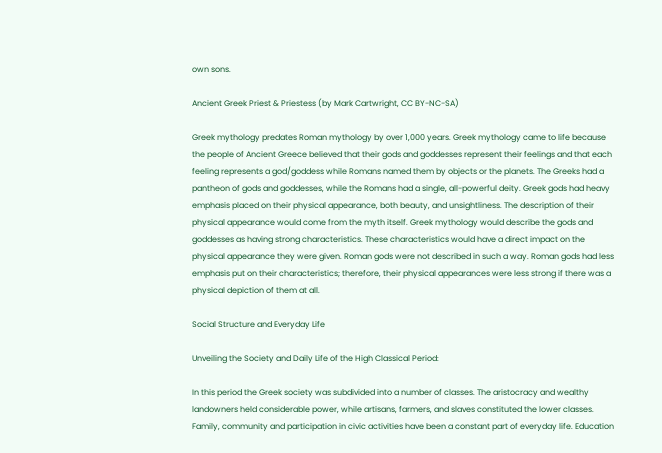own sons.

Ancient Greek Priest & Priestess (by Mark Cartwright, CC BY-NC-SA)

Greek mythology predates Roman mythology by over 1,000 years. Greek mythology came to life because the people of Ancient Greece believed that their gods and goddesses represent their feelings and that each feeling represents a god/goddess while Romans named them by objects or the planets. The Greeks had a pantheon of gods and goddesses, while the Romans had a single, all-powerful deity. Greek gods had heavy emphasis placed on their physical appearance, both beauty, and unsightliness. The description of their physical appearance would come from the myth itself. Greek mythology would describe the gods and goddesses as having strong characteristics. These characteristics would have a direct impact on the physical appearance they were given. Roman gods were not described in such a way. Roman gods had less emphasis put on their characteristics; therefore, their physical appearances were less strong if there was a physical depiction of them at all.

Social Structure and Everyday Life

Unveiling the Society and Daily Life of the High Classical Period:

In this period the Greek society was subdivided into a number of classes. The aristocracy and wealthy landowners held considerable power, while artisans, farmers, and slaves constituted the lower classes. Family, community and participation in civic activities have been a constant part of everyday life. Education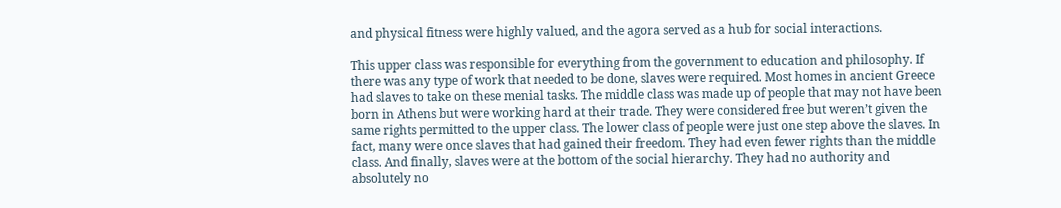and physical fitness were highly valued, and the agora served as a hub for social interactions.

This upper class was responsible for everything from the government to education and philosophy. If there was any type of work that needed to be done, slaves were required. Most homes in ancient Greece had slaves to take on these menial tasks. The middle class was made up of people that may not have been born in Athens but were working hard at their trade. They were considered free but weren’t given the same rights permitted to the upper class. The lower class of people were just one step above the slaves. In fact, many were once slaves that had gained their freedom. They had even fewer rights than the middle class. And finally, slaves were at the bottom of the social hierarchy. They had no authority and absolutely no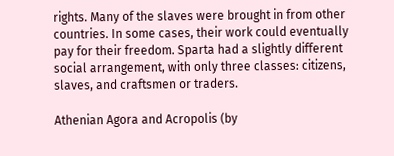rights. Many of the slaves were brought in from other countries. In some cases, their work could eventually pay for their freedom. Sparta had a slightly different social arrangement, with only three classes: citizens, slaves, and craftsmen or traders.

Athenian Agora and Acropolis (by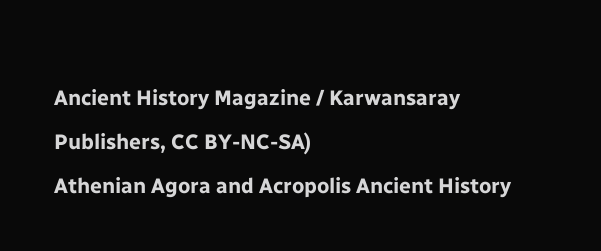Ancient History Magazine / Karwansaray Publishers, CC BY-NC-SA)
Athenian Agora and Acropolis Ancient History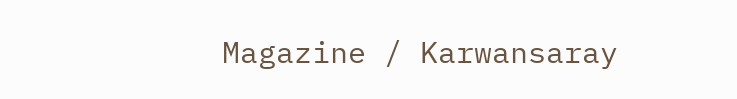Magazine / Karwansaray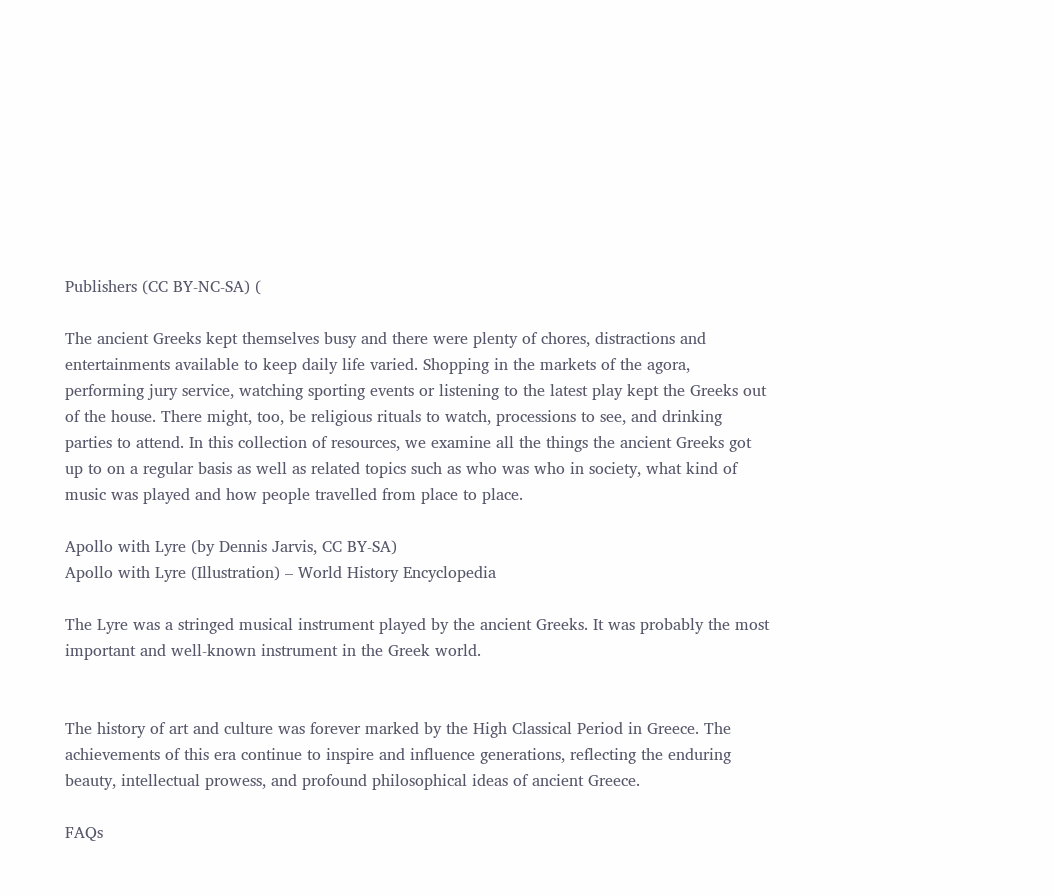Publishers (CC BY-NC-SA) (

The ancient Greeks kept themselves busy and there were plenty of chores, distractions and entertainments available to keep daily life varied. Shopping in the markets of the agora, performing jury service, watching sporting events or listening to the latest play kept the Greeks out of the house. There might, too, be religious rituals to watch, processions to see, and drinking parties to attend. In this collection of resources, we examine all the things the ancient Greeks got up to on a regular basis as well as related topics such as who was who in society, what kind of music was played and how people travelled from place to place.

Apollo with Lyre (by Dennis Jarvis, CC BY-SA)
Apollo with Lyre (Illustration) – World History Encyclopedia

The Lyre was a stringed musical instrument played by the ancient Greeks. It was probably the most important and well-known instrument in the Greek world.


The history of art and culture was forever marked by the High Classical Period in Greece. The achievements of this era continue to inspire and influence generations, reflecting the enduring beauty, intellectual prowess, and profound philosophical ideas of ancient Greece.

FAQs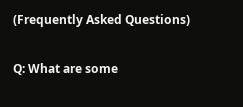(Frequently Asked Questions)

Q: What are some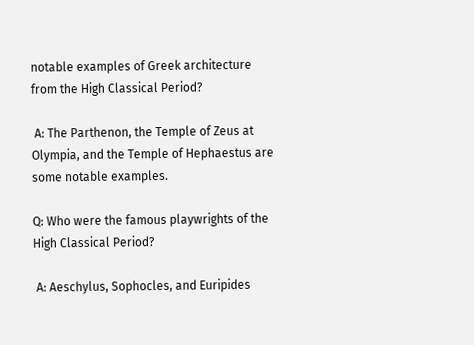notable examples of Greek architecture from the High Classical Period?

 A: The Parthenon, the Temple of Zeus at Olympia, and the Temple of Hephaestus are some notable examples.

Q: Who were the famous playwrights of the High Classical Period?

 A: Aeschylus, Sophocles, and Euripides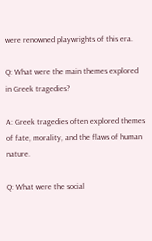were renowned playwrights of this era.

Q: What were the main themes explored in Greek tragedies?

A: Greek tragedies often explored themes of fate, morality, and the flaws of human nature.

Q: What were the social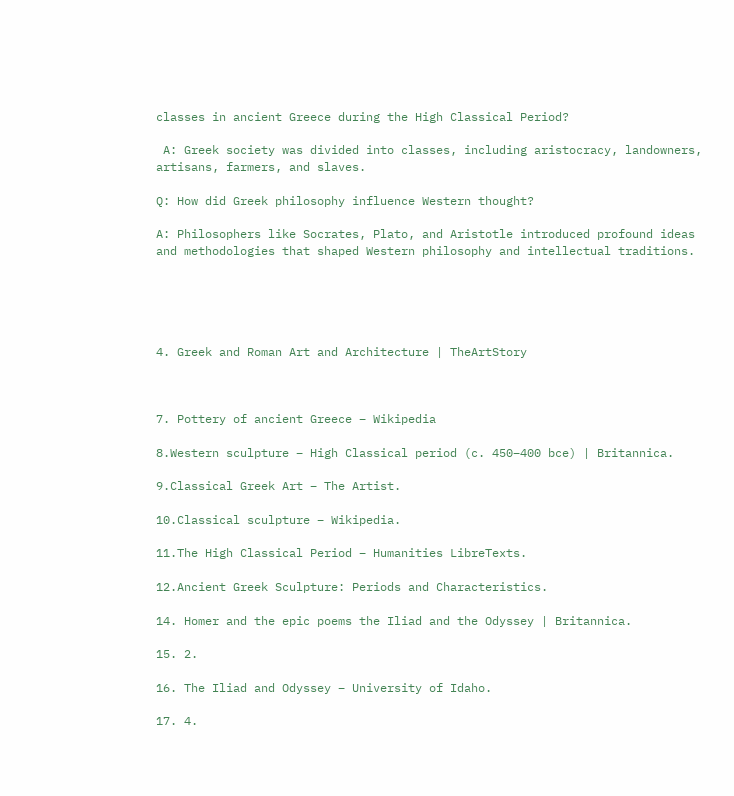classes in ancient Greece during the High Classical Period?

 A: Greek society was divided into classes, including aristocracy, landowners, artisans, farmers, and slaves.

Q: How did Greek philosophy influence Western thought?

A: Philosophers like Socrates, Plato, and Aristotle introduced profound ideas and methodologies that shaped Western philosophy and intellectual traditions.





4. Greek and Roman Art and Architecture | TheArtStory



7. Pottery of ancient Greece – Wikipedia

8.Western sculpture – High Classical period (c. 450–400 bce) | Britannica.

9.Classical Greek Art – The Artist.

10.Classical sculpture – Wikipedia.

11.The High Classical Period – Humanities LibreTexts.

12.Ancient Greek Sculpture: Periods and Characteristics.

14. Homer and the epic poems the Iliad and the Odyssey | Britannica.

15. 2.

16. The Iliad and Odyssey – University of Idaho.

17. 4.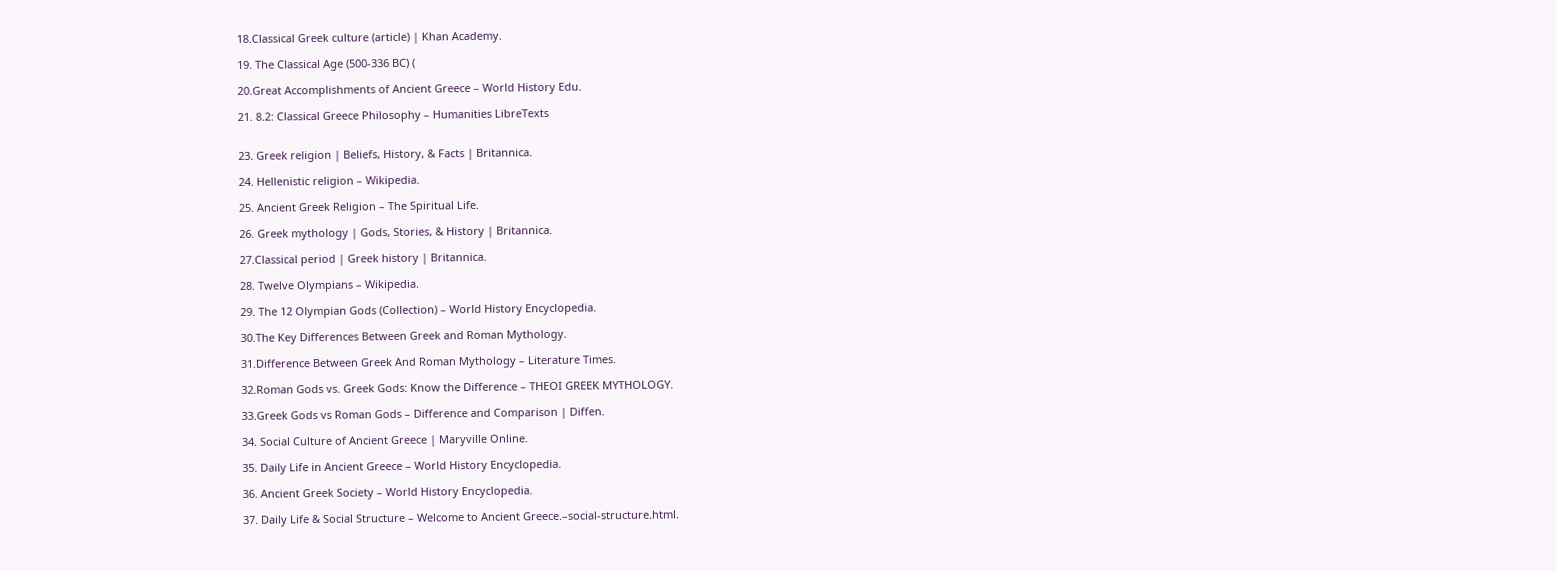18.Classical Greek culture (article) | Khan Academy.

19. The Classical Age (500-336 BC) (

20.Great Accomplishments of Ancient Greece – World History Edu.

21. 8.2: Classical Greece Philosophy – Humanities LibreTexts


23. Greek religion | Beliefs, History, & Facts | Britannica.

24. Hellenistic religion – Wikipedia.

25. Ancient Greek Religion – The Spiritual Life.

26. Greek mythology | Gods, Stories, & History | Britannica.

27.Classical period | Greek history | Britannica.

28. Twelve Olympians – Wikipedia.

29. The 12 Olympian Gods (Collection) – World History Encyclopedia.

30.The Key Differences Between Greek and Roman Mythology.

31.Difference Between Greek And Roman Mythology – Literature Times.

32.Roman Gods vs. Greek Gods: Know the Difference – THEOI GREEK MYTHOLOGY.

33.Greek Gods vs Roman Gods – Difference and Comparison | Diffen.

34. Social Culture of Ancient Greece | Maryville Online.

35. Daily Life in Ancient Greece – World History Encyclopedia.

36. Ancient Greek Society – World History Encyclopedia.

37. Daily Life & Social Structure – Welcome to Ancient Greece.–social-structure.html.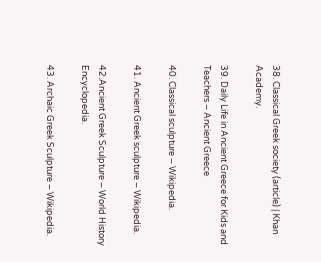38. Classical Greek society (article) | Khan Academy.

39. Daily Life in Ancient Greece for Kids and Teachers – Ancient Greece

40. Classical sculpture – Wikipedia.

41. Ancient Greek sculpture – Wikipedia.

42.Ancient Greek Sculpture – World History Encyclopedia.

43. Archaic Greek Sculpture – Wikipedia.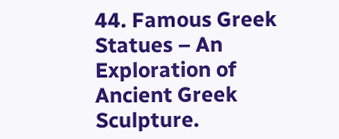44. Famous Greek Statues – An Exploration of Ancient Greek Sculpture.